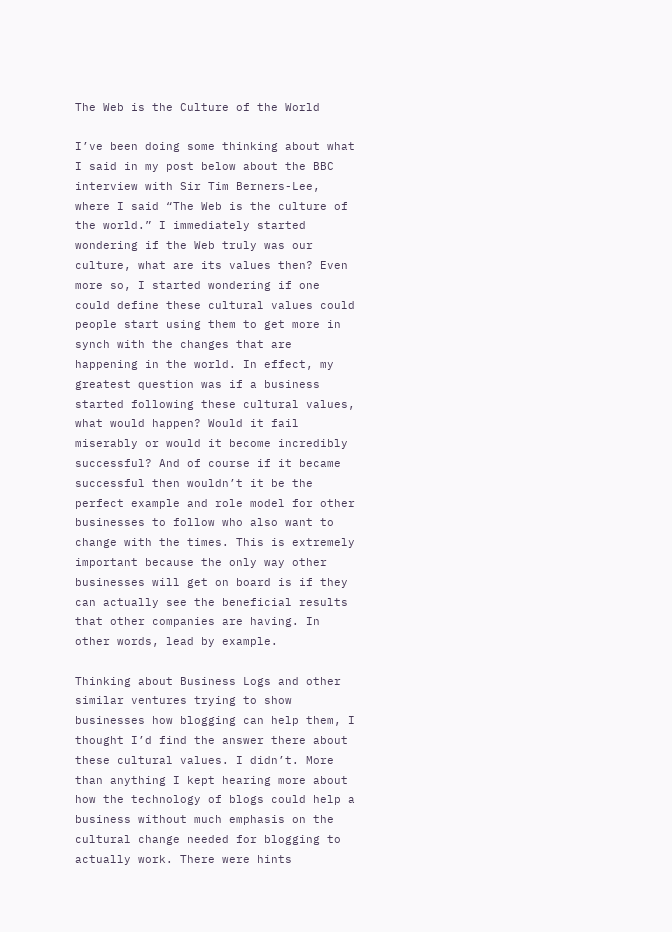The Web is the Culture of the World

I’ve been doing some thinking about what I said in my post below about the BBC interview with Sir Tim Berners-Lee, where I said “The Web is the culture of the world.” I immediately started wondering if the Web truly was our culture, what are its values then? Even more so, I started wondering if one could define these cultural values could people start using them to get more in synch with the changes that are happening in the world. In effect, my greatest question was if a business started following these cultural values, what would happen? Would it fail miserably or would it become incredibly successful? And of course if it became successful then wouldn’t it be the perfect example and role model for other businesses to follow who also want to change with the times. This is extremely important because the only way other businesses will get on board is if they can actually see the beneficial results that other companies are having. In other words, lead by example.

Thinking about Business Logs and other similar ventures trying to show businesses how blogging can help them, I thought I’d find the answer there about these cultural values. I didn’t. More than anything I kept hearing more about how the technology of blogs could help a business without much emphasis on the cultural change needed for blogging to actually work. There were hints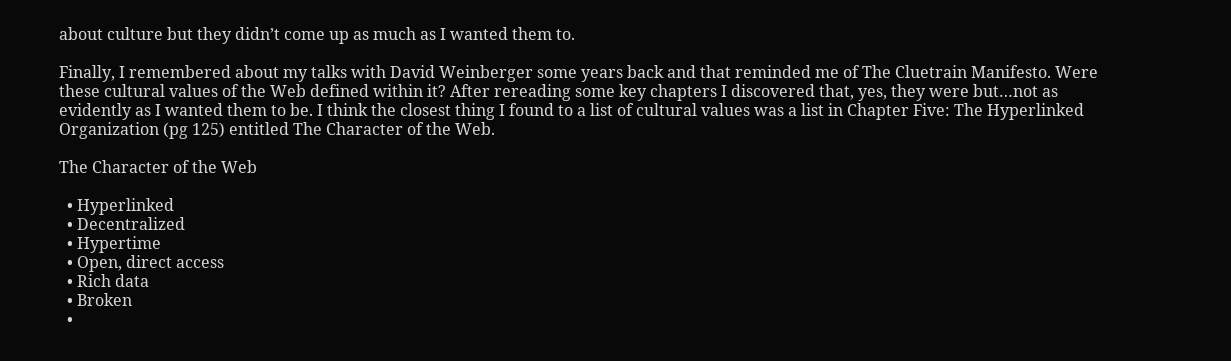about culture but they didn’t come up as much as I wanted them to.

Finally, I remembered about my talks with David Weinberger some years back and that reminded me of The Cluetrain Manifesto. Were these cultural values of the Web defined within it? After rereading some key chapters I discovered that, yes, they were but…not as evidently as I wanted them to be. I think the closest thing I found to a list of cultural values was a list in Chapter Five: The Hyperlinked Organization (pg 125) entitled The Character of the Web.

The Character of the Web

  • Hyperlinked
  • Decentralized
  • Hypertime
  • Open, direct access
  • Rich data
  • Broken
  •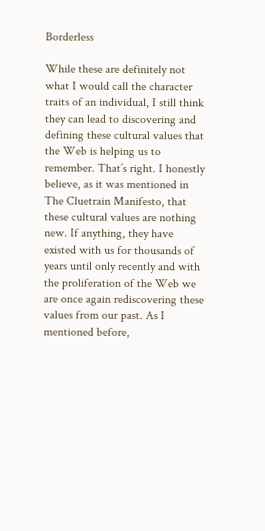Borderless

While these are definitely not what I would call the character traits of an individual, I still think they can lead to discovering and defining these cultural values that the Web is helping us to remember. That’s right. I honestly believe, as it was mentioned in The Cluetrain Manifesto, that these cultural values are nothing new. If anything, they have existed with us for thousands of years until only recently and with the proliferation of the Web we are once again rediscovering these values from our past. As I mentioned before,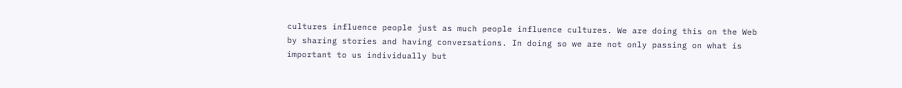cultures influence people just as much people influence cultures. We are doing this on the Web by sharing stories and having conversations. In doing so we are not only passing on what is important to us individually but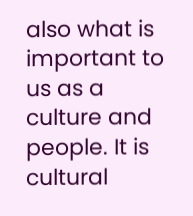also what is important to us as a culture and people. It is cultural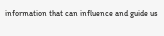information that can influence and guide us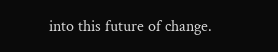into this future of change.